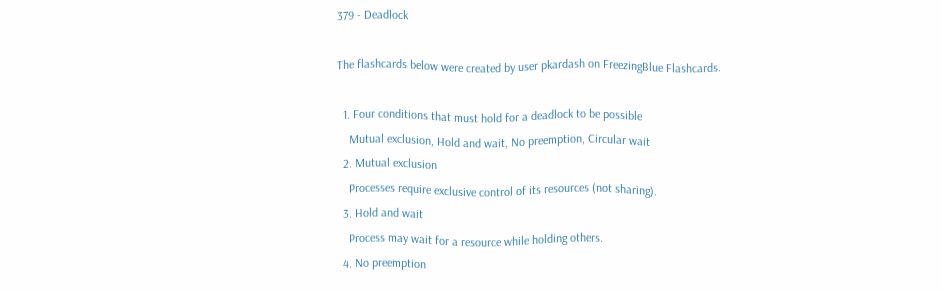379 - Deadlock

The flashcards below were created by user pkardash on FreezingBlue Flashcards.

  1. Four conditions that must hold for a deadlock to be possible
    Mutual exclusion, Hold and wait, No preemption, Circular wait
  2. Mutual exclusion
    Processes require exclusive control of its resources (not sharing).
  3. Hold and wait
    Process may wait for a resource while holding others.
  4. No preemption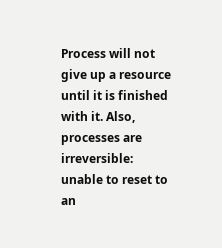Process will not give up a resource until it is finished with it. Also, processes are irreversible: unable to reset to an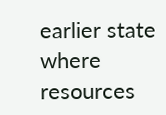earlier state where resources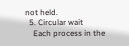not held.
  5. Circular wait
    Each process in the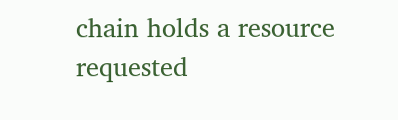chain holds a resource requested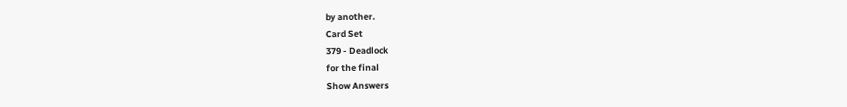by another.
Card Set
379 - Deadlock
for the final
Show Answers